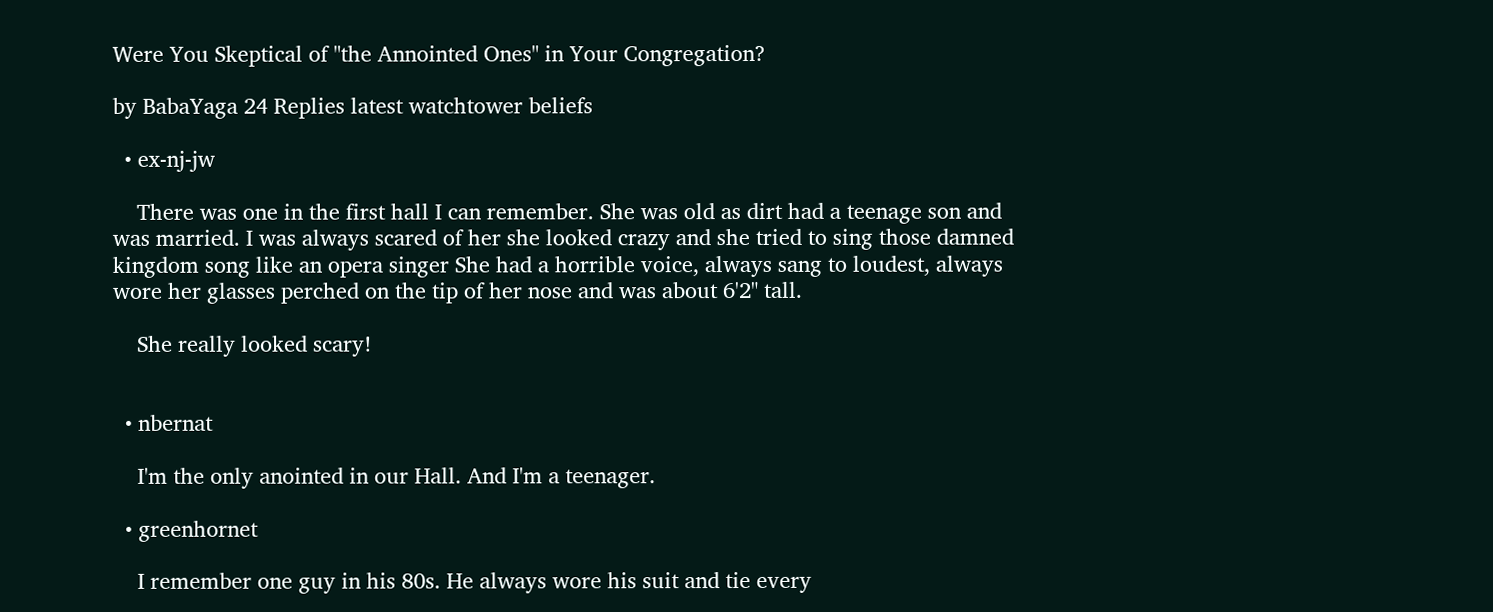Were You Skeptical of "the Annointed Ones" in Your Congregation?

by BabaYaga 24 Replies latest watchtower beliefs

  • ex-nj-jw

    There was one in the first hall I can remember. She was old as dirt had a teenage son and was married. I was always scared of her she looked crazy and she tried to sing those damned kingdom song like an opera singer She had a horrible voice, always sang to loudest, always wore her glasses perched on the tip of her nose and was about 6'2" tall.

    She really looked scary!


  • nbernat

    I'm the only anointed in our Hall. And I'm a teenager.

  • greenhornet

    I remember one guy in his 80s. He always wore his suit and tie every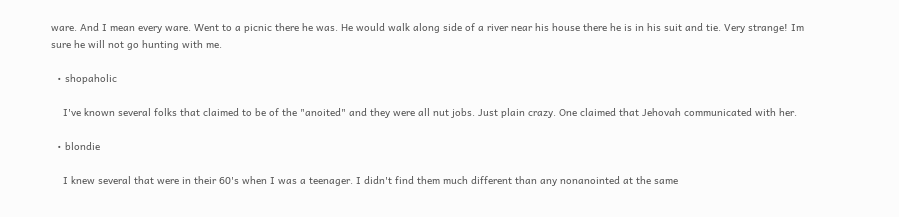ware. And I mean every ware. Went to a picnic there he was. He would walk along side of a river near his house there he is in his suit and tie. Very strange! Im sure he will not go hunting with me.

  • shopaholic

    I've known several folks that claimed to be of the "anoited" and they were all nut jobs. Just plain crazy. One claimed that Jehovah communicated with her.

  • blondie

    I knew several that were in their 60's when I was a teenager. I didn't find them much different than any nonanointed at the same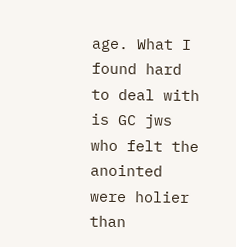age. What I found hard to deal with is GC jws who felt the anointed were holier than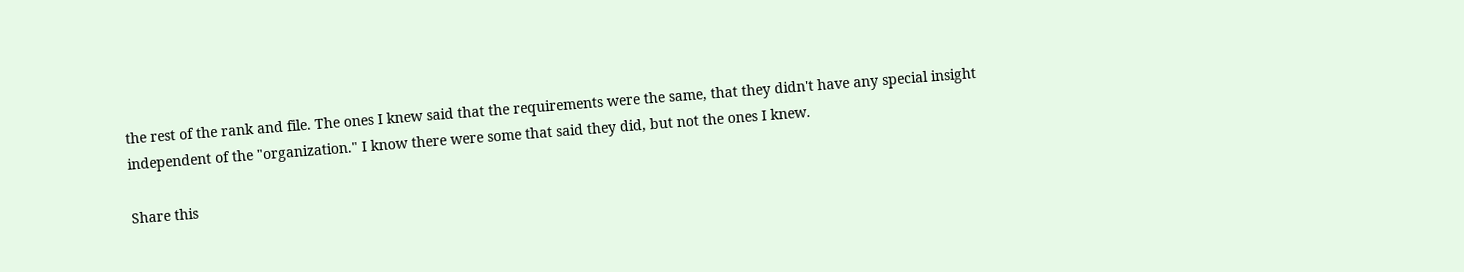the rest of the rank and file. The ones I knew said that the requirements were the same, that they didn't have any special insight independent of the "organization." I know there were some that said they did, but not the ones I knew.

Share this